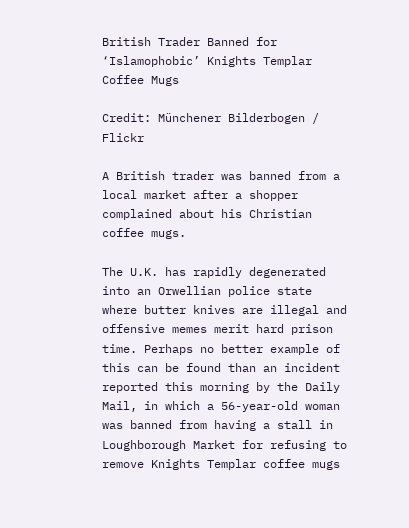British Trader Banned for ‘Islamophobic’ Knights Templar Coffee Mugs

Credit: Münchener Bilderbogen / Flickr

A British trader was banned from a local market after a shopper complained about his Christian coffee mugs.

The U.K. has rapidly degenerated into an Orwellian police state where butter knives are illegal and offensive memes merit hard prison time. Perhaps no better example of this can be found than an incident reported this morning by the Daily Mail, in which a 56-year-old woman was banned from having a stall in Loughborough Market for refusing to remove Knights Templar coffee mugs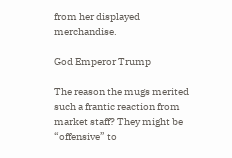from her displayed merchandise.

God Emperor Trump

The reason the mugs merited such a frantic reaction from market staff? They might be “offensive” to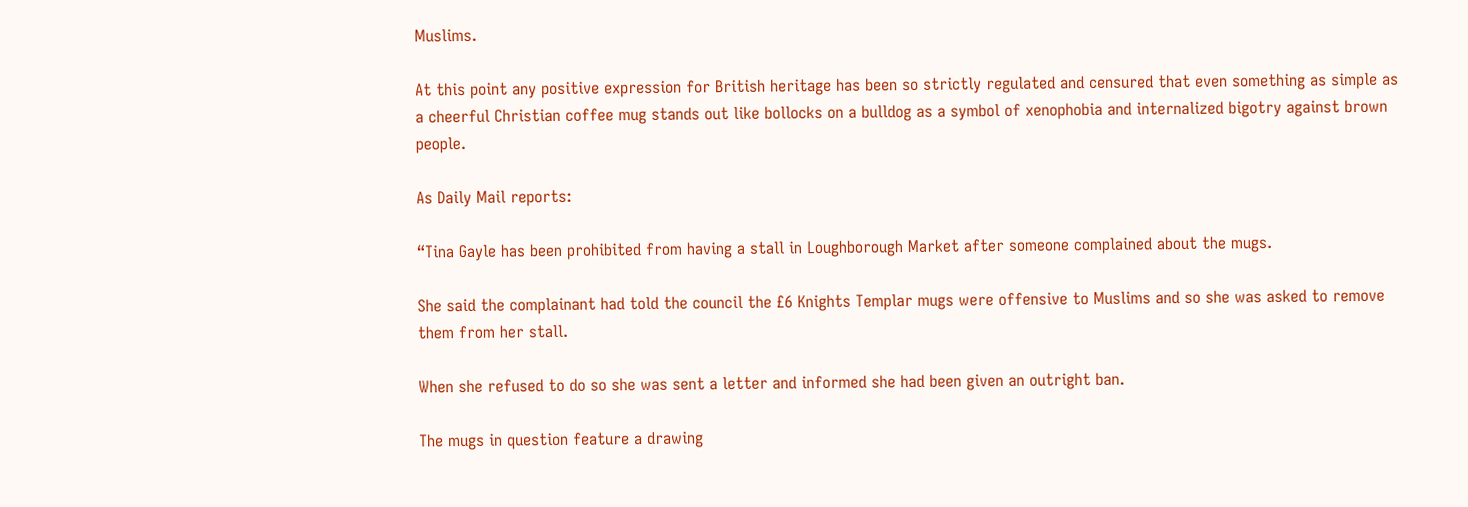Muslims.

At this point any positive expression for British heritage has been so strictly regulated and censured that even something as simple as a cheerful Christian coffee mug stands out like bollocks on a bulldog as a symbol of xenophobia and internalized bigotry against brown people.

As Daily Mail reports:

“Tina Gayle has been prohibited from having a stall in Loughborough Market after someone complained about the mugs.

She said the complainant had told the council the £6 Knights Templar mugs were offensive to Muslims and so she was asked to remove them from her stall.

When she refused to do so she was sent a letter and informed she had been given an outright ban.

The mugs in question feature a drawing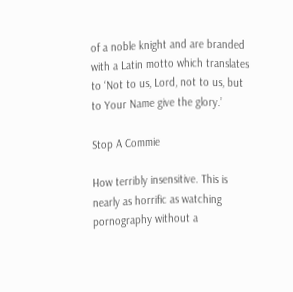of a noble knight and are branded with a Latin motto which translates to ‘Not to us, Lord, not to us, but to Your Name give the glory.’

Stop A Commie

How terribly insensitive. This is nearly as horrific as watching pornography without a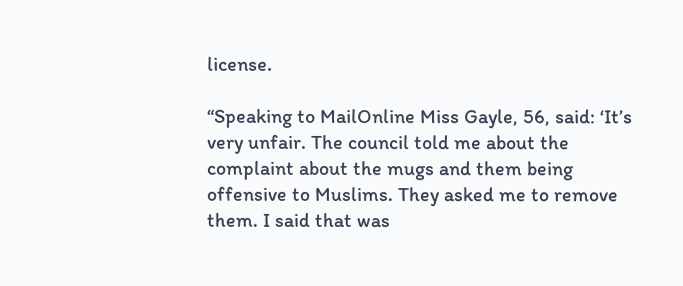license.

“Speaking to MailOnline Miss Gayle, 56, said: ‘It’s very unfair. The council told me about the complaint about the mugs and them being offensive to Muslims. They asked me to remove them. I said that was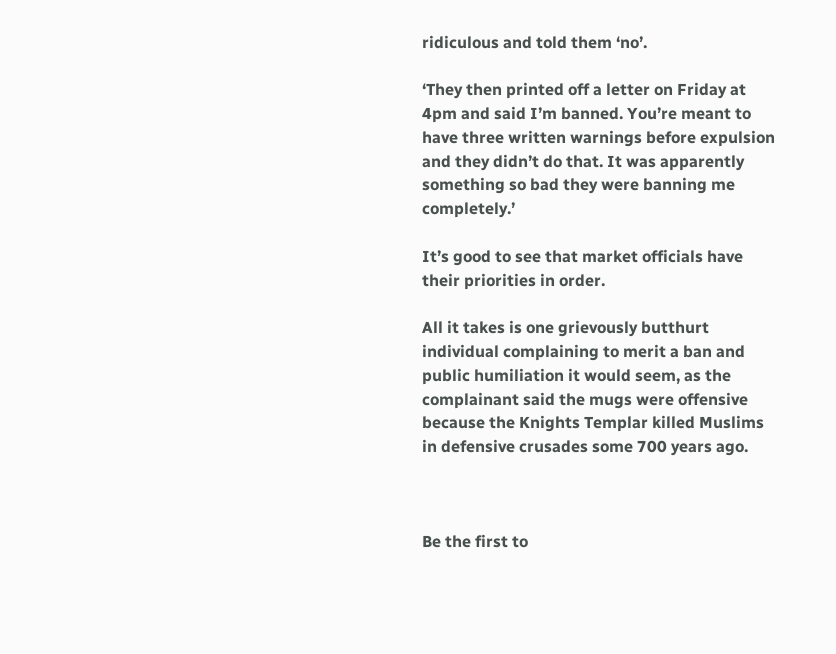ridiculous and told them ‘no’.

‘They then printed off a letter on Friday at 4pm and said I’m banned. You’re meant to have three written warnings before expulsion and they didn’t do that. It was apparently something so bad they were banning me completely.’

It’s good to see that market officials have their priorities in order.

All it takes is one grievously butthurt individual complaining to merit a ban and public humiliation it would seem, as the complainant said the mugs were offensive because the Knights Templar killed Muslims in defensive crusades some 700 years ago.



Be the first to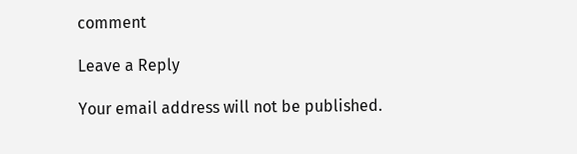comment

Leave a Reply

Your email address will not be published.